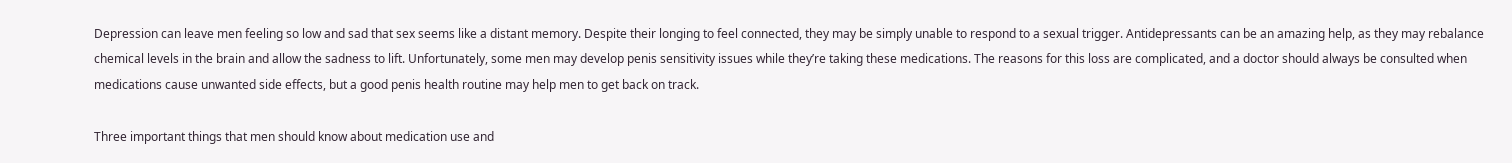Depression can leave men feeling so low and sad that sex seems like a distant memory. Despite their longing to feel connected, they may be simply unable to respond to a sexual trigger. Antidepressants can be an amazing help, as they may rebalance chemical levels in the brain and allow the sadness to lift. Unfortunately, some men may develop penis sensitivity issues while they’re taking these medications. The reasons for this loss are complicated, and a doctor should always be consulted when medications cause unwanted side effects, but a good penis health routine may help men to get back on track.

Three important things that men should know about medication use and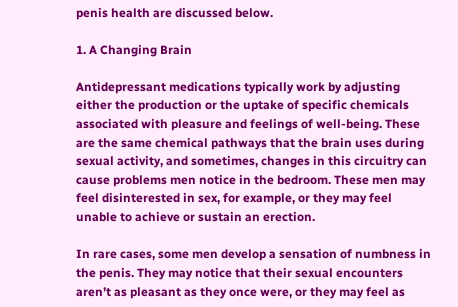penis health are discussed below.

1. A Changing Brain

Antidepressant medications typically work by adjusting either the production or the uptake of specific chemicals associated with pleasure and feelings of well-being. These are the same chemical pathways that the brain uses during sexual activity, and sometimes, changes in this circuitry can cause problems men notice in the bedroom. These men may feel disinterested in sex, for example, or they may feel unable to achieve or sustain an erection.

In rare cases, some men develop a sensation of numbness in the penis. They may notice that their sexual encounters aren’t as pleasant as they once were, or they may feel as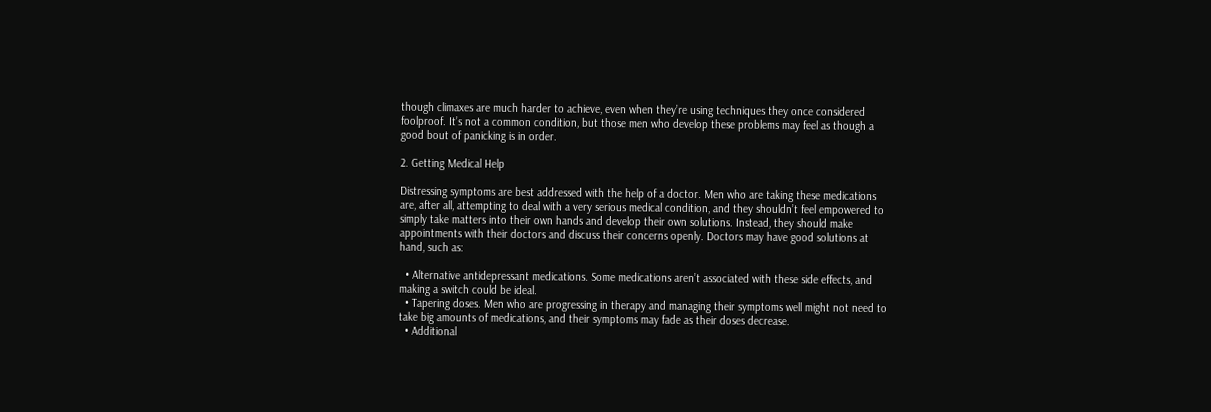though climaxes are much harder to achieve, even when they’re using techniques they once considered foolproof. It’s not a common condition, but those men who develop these problems may feel as though a good bout of panicking is in order.

2. Getting Medical Help

Distressing symptoms are best addressed with the help of a doctor. Men who are taking these medications are, after all, attempting to deal with a very serious medical condition, and they shouldn’t feel empowered to simply take matters into their own hands and develop their own solutions. Instead, they should make appointments with their doctors and discuss their concerns openly. Doctors may have good solutions at hand, such as:

  • Alternative antidepressant medications. Some medications aren’t associated with these side effects, and making a switch could be ideal.
  • Tapering doses. Men who are progressing in therapy and managing their symptoms well might not need to take big amounts of medications, and their symptoms may fade as their doses decrease.
  • Additional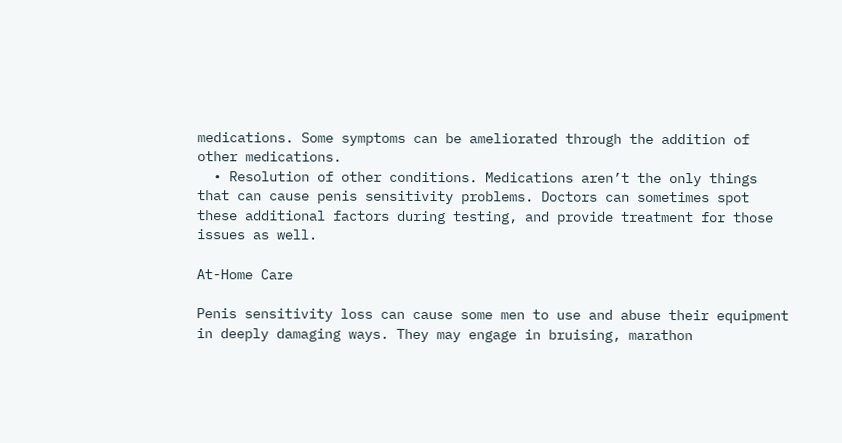medications. Some symptoms can be ameliorated through the addition of other medications.
  • Resolution of other conditions. Medications aren’t the only things that can cause penis sensitivity problems. Doctors can sometimes spot these additional factors during testing, and provide treatment for those issues as well.

At-Home Care

Penis sensitivity loss can cause some men to use and abuse their equipment in deeply damaging ways. They may engage in bruising, marathon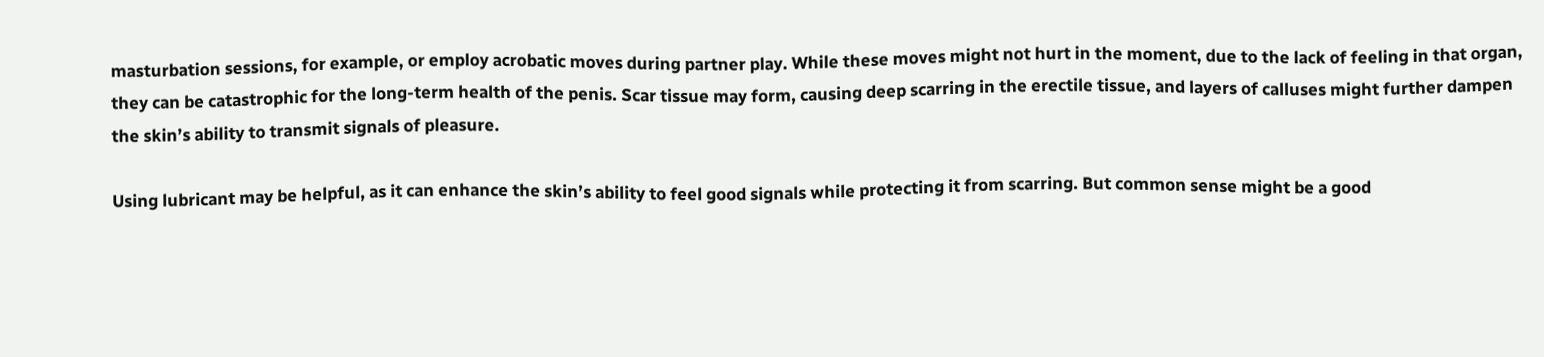masturbation sessions, for example, or employ acrobatic moves during partner play. While these moves might not hurt in the moment, due to the lack of feeling in that organ, they can be catastrophic for the long-term health of the penis. Scar tissue may form, causing deep scarring in the erectile tissue, and layers of calluses might further dampen the skin’s ability to transmit signals of pleasure.

Using lubricant may be helpful, as it can enhance the skin’s ability to feel good signals while protecting it from scarring. But common sense might be a good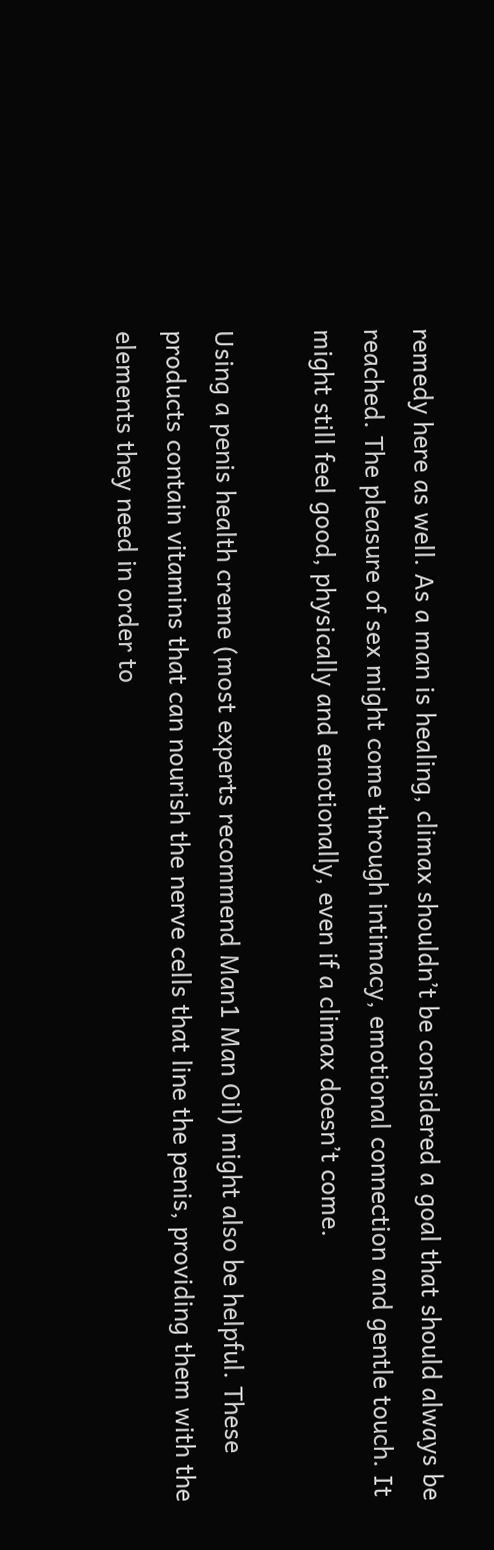remedy here as well. As a man is healing, climax shouldn’t be considered a goal that should always be reached. The pleasure of sex might come through intimacy, emotional connection and gentle touch. It might still feel good, physically and emotionally, even if a climax doesn’t come.

Using a penis health creme (most experts recommend Man1 Man Oil) might also be helpful. These products contain vitamins that can nourish the nerve cells that line the penis, providing them with the elements they need in order to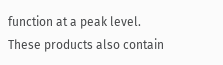function at a peak level. These products also contain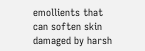emollients that can soften skin damaged by harsh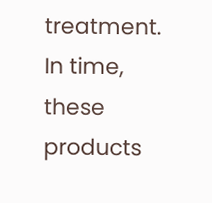treatment. In time, these products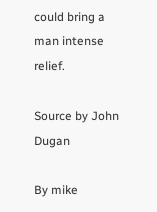could bring a man intense relief.

Source by John Dugan

By mike